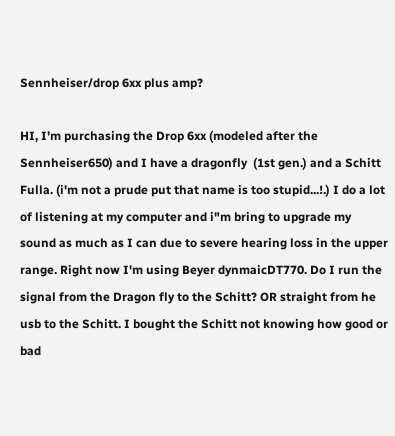Sennheiser/drop 6xx plus amp?

HI, I'm purchasing the Drop 6xx (modeled after the Sennheiser650) and I have a dragonfly  (1st gen.) and a Schitt Fulla. (i'm not a prude put that name is too stupid...!.) I do a lot of listening at my computer and i"m bring to upgrade my sound as much as I can due to severe hearing loss in the upper range. Right now I'm using Beyer dynmaicDT770. Do I run the signal from the Dragon fly to the Schitt? OR straight from he usb to the Schitt. I bought the Schitt not knowing how good or bad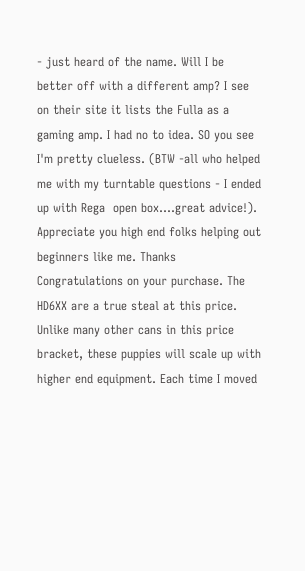- just heard of the name. Will I be better off with a different amp? I see on their site it lists the Fulla as a gaming amp. I had no to idea. SO you see I'm pretty clueless. (BTW -all who helped me with my turntable questions - I ended up with Rega  open box....great advice!). Appreciate you high end folks helping out beginners like me. Thanks
Congratulations on your purchase. The HD6XX are a true steal at this price. Unlike many other cans in this price bracket, these puppies will scale up with higher end equipment. Each time I moved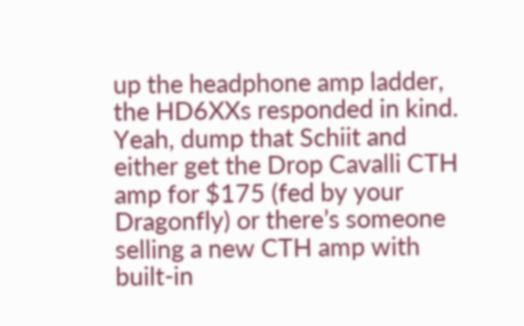up the headphone amp ladder, the HD6XXs responded in kind.
Yeah, dump that Schiit and either get the Drop Cavalli CTH amp for $175 (fed by your Dragonfly) or there’s someone selling a new CTH amp with built-in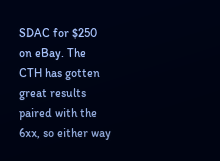SDAC for $250 on eBay. The CTH has gotten great results paired with the 6xx, so either way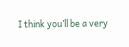I think you’ll be a very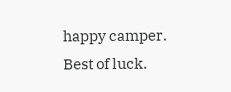happy camper. Best of luck.